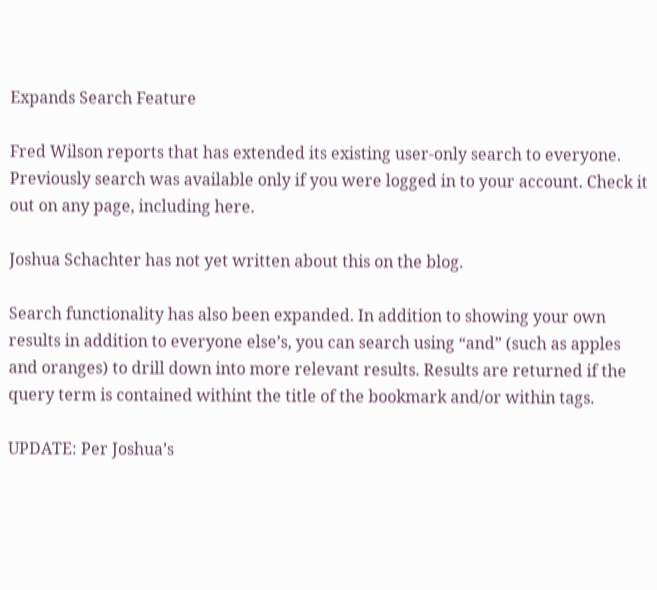Expands Search Feature

Fred Wilson reports that has extended its existing user-only search to everyone. Previously search was available only if you were logged in to your account. Check it out on any page, including here.

Joshua Schachter has not yet written about this on the blog.

Search functionality has also been expanded. In addition to showing your own results in addition to everyone else’s, you can search using “and” (such as apples and oranges) to drill down into more relevant results. Results are returned if the query term is contained withint the title of the bookmark and/or within tags.

UPDATE: Per Joshua’s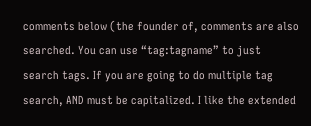comments below (the founder of, comments are also searched. You can use “tag:tagname” to just search tags. If you are going to do multiple tag search, AND must be capitalized. I like the extended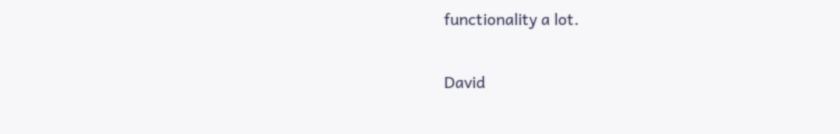functionality a lot.

David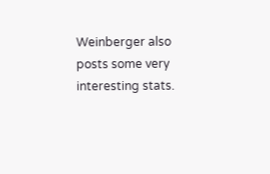Weinberger also posts some very interesting stats.